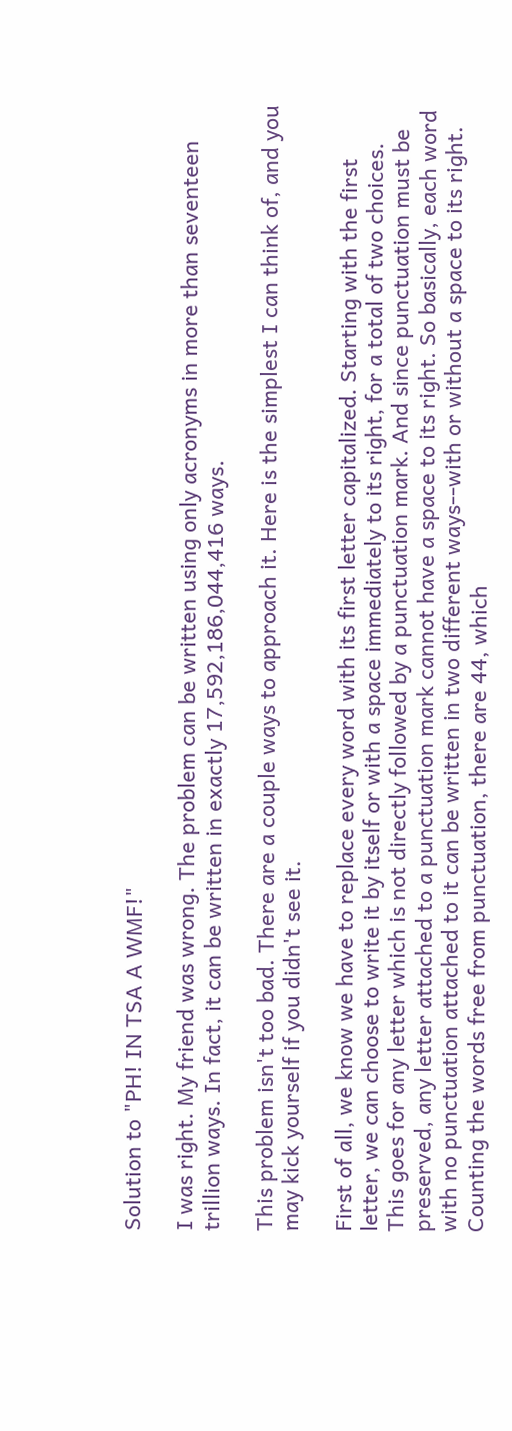Solution to "PH! IN TSA A WMF!"

I was right. My friend was wrong. The problem can be written using only acronyms in more than seventeen trillion ways. In fact, it can be written in exactly 17,592,186,044,416 ways.

This problem isn't too bad. There are a couple ways to approach it. Here is the simplest I can think of, and you may kick yourself if you didn't see it.

First of all, we know we have to replace every word with its first letter capitalized. Starting with the first letter, we can choose to write it by itself or with a space immediately to its right, for a total of two choices. This goes for any letter which is not directly followed by a punctuation mark. And since punctuation must be preserved, any letter attached to a punctuation mark cannot have a space to its right. So basically, each word with no punctuation attached to it can be written in two different ways--with or without a space to its right. Counting the words free from punctuation, there are 44, which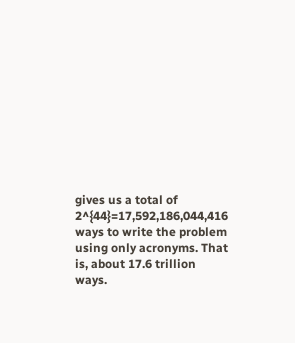gives us a total of 2^{44}=17,592,186,044,416 ways to write the problem using only acronyms. That is, about 17.6 trillion ways.